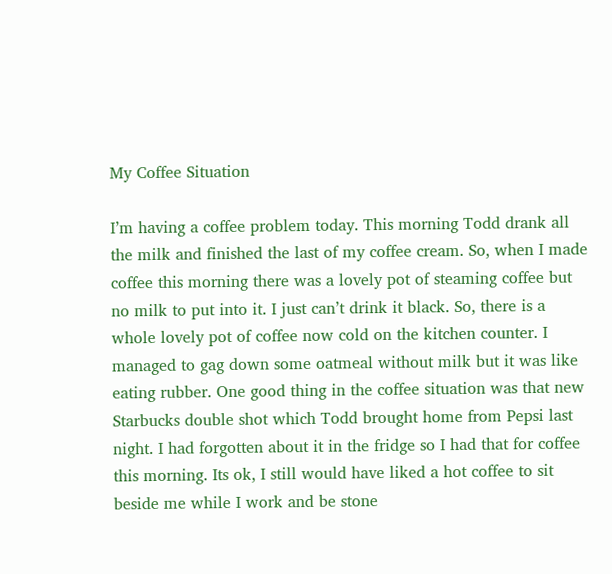My Coffee Situation

I’m having a coffee problem today. This morning Todd drank all the milk and finished the last of my coffee cream. So, when I made coffee this morning there was a lovely pot of steaming coffee but no milk to put into it. I just can’t drink it black. So, there is a whole lovely pot of coffee now cold on the kitchen counter. I managed to gag down some oatmeal without milk but it was like eating rubber. One good thing in the coffee situation was that new Starbucks double shot which Todd brought home from Pepsi last night. I had forgotten about it in the fridge so I had that for coffee this morning. Its ok, I still would have liked a hot coffee to sit beside me while I work and be stone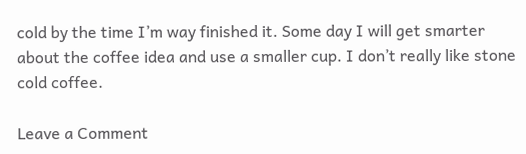cold by the time I’m way finished it. Some day I will get smarter about the coffee idea and use a smaller cup. I don’t really like stone cold coffee.

Leave a Comment